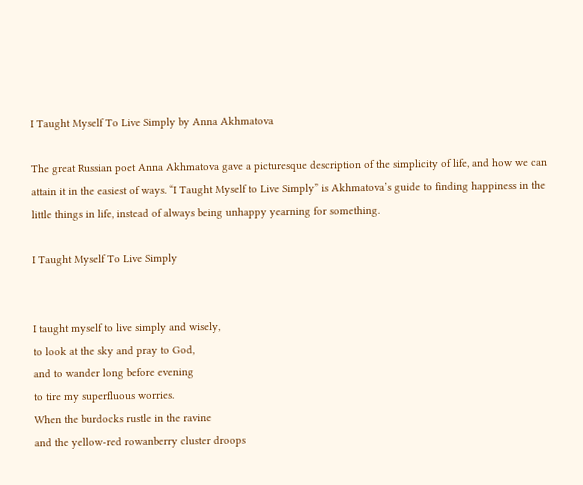I Taught Myself To Live Simply by Anna Akhmatova

The great Russian poet Anna Akhmatova gave a picturesque description of the simplicity of life, and how we can attain it in the easiest of ways. “I Taught Myself to Live Simply” is Akhmatova’s guide to finding happiness in the little things in life, instead of always being unhappy yearning for something.

I Taught Myself To Live Simply


I taught myself to live simply and wisely,
to look at the sky and pray to God,
and to wander long before evening
to tire my superfluous worries.
When the burdocks rustle in the ravine
and the yellow-red rowanberry cluster droops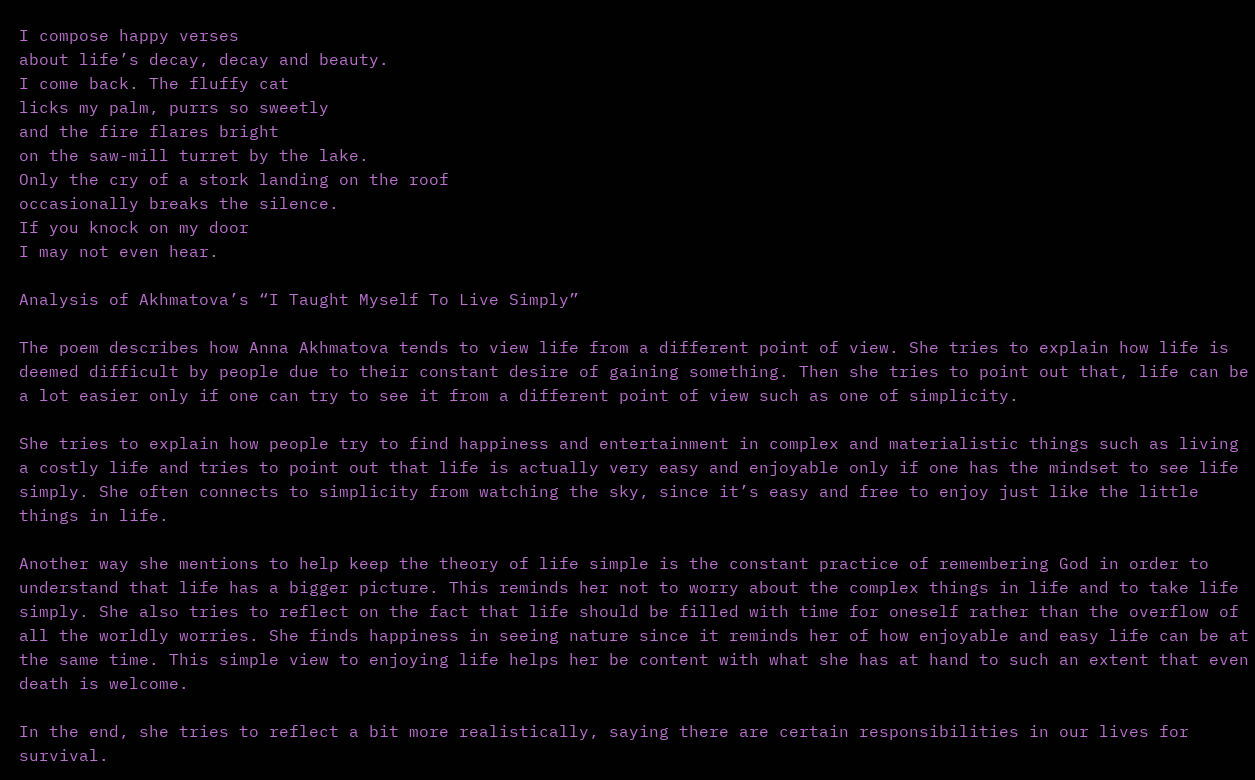I compose happy verses
about life’s decay, decay and beauty.
I come back. The fluffy cat
licks my palm, purrs so sweetly
and the fire flares bright
on the saw-mill turret by the lake.
Only the cry of a stork landing on the roof
occasionally breaks the silence.
If you knock on my door
I may not even hear.

Analysis of Akhmatova’s “I Taught Myself To Live Simply”

The poem describes how Anna Akhmatova tends to view life from a different point of view. She tries to explain how life is deemed difficult by people due to their constant desire of gaining something. Then she tries to point out that, life can be a lot easier only if one can try to see it from a different point of view such as one of simplicity.

She tries to explain how people try to find happiness and entertainment in complex and materialistic things such as living a costly life and tries to point out that life is actually very easy and enjoyable only if one has the mindset to see life simply. She often connects to simplicity from watching the sky, since it’s easy and free to enjoy just like the little things in life.

Another way she mentions to help keep the theory of life simple is the constant practice of remembering God in order to understand that life has a bigger picture. This reminds her not to worry about the complex things in life and to take life simply. She also tries to reflect on the fact that life should be filled with time for oneself rather than the overflow of all the worldly worries. She finds happiness in seeing nature since it reminds her of how enjoyable and easy life can be at the same time. This simple view to enjoying life helps her be content with what she has at hand to such an extent that even death is welcome.

In the end, she tries to reflect a bit more realistically, saying there are certain responsibilities in our lives for survival.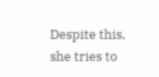Despite this, she tries to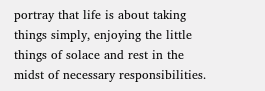portray that life is about taking things simply, enjoying the little things of solace and rest in the midst of necessary responsibilities.